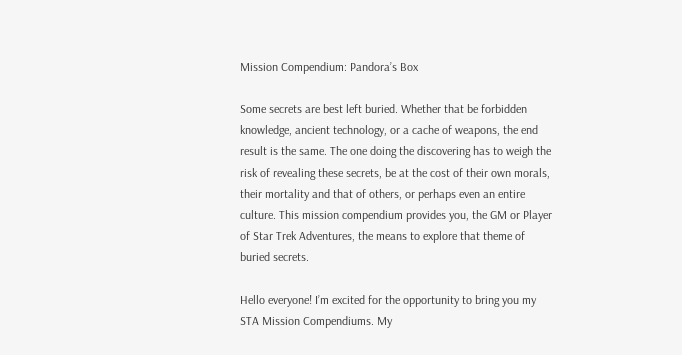Mission Compendium: Pandora’s Box

Some secrets are best left buried. Whether that be forbidden knowledge, ancient technology, or a cache of weapons, the end result is the same. The one doing the discovering has to weigh the risk of revealing these secrets, be at the cost of their own morals, their mortality and that of others, or perhaps even an entire culture. This mission compendium provides you, the GM or Player of Star Trek Adventures, the means to explore that theme of buried secrets.

Hello everyone! I’m excited for the opportunity to bring you my STA Mission Compendiums. My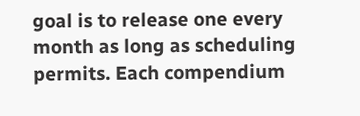goal is to release one every month as long as scheduling permits. Each compendium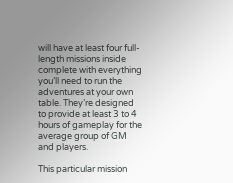will have at least four full-length missions inside complete with everything you’ll need to run the adventures at your own table. They’re designed to provide at least 3 to 4 hours of gameplay for the average group of GM and players.

This particular mission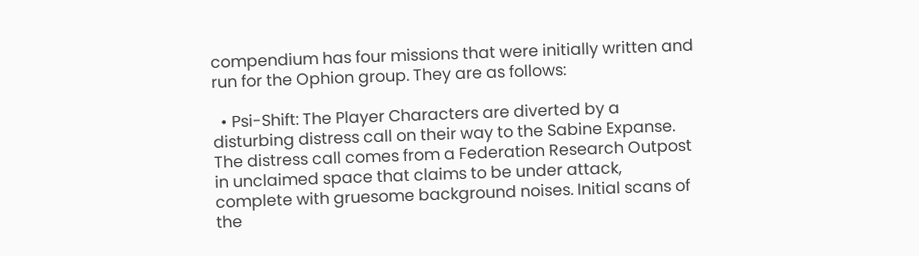compendium has four missions that were initially written and run for the Ophion group. They are as follows:

  • Psi-Shift: The Player Characters are diverted by a disturbing distress call on their way to the Sabine Expanse. The distress call comes from a Federation Research Outpost in unclaimed space that claims to be under attack, complete with gruesome background noises. Initial scans of the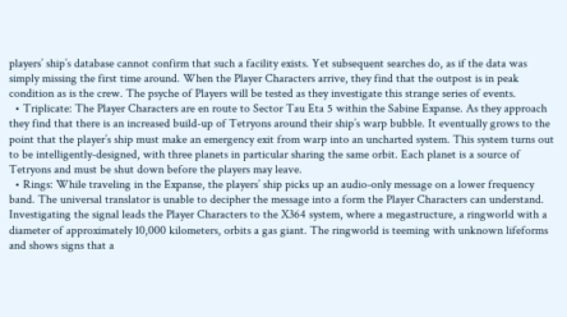players’ ship’s database cannot confirm that such a facility exists. Yet subsequent searches do, as if the data was simply missing the first time around. When the Player Characters arrive, they find that the outpost is in peak condition as is the crew. The psyche of Players will be tested as they investigate this strange series of events.
  • Triplicate: The Player Characters are en route to Sector Tau Eta 5 within the Sabine Expanse. As they approach they find that there is an increased build-up of Tetryons around their ship’s warp bubble. It eventually grows to the point that the player’s ship must make an emergency exit from warp into an uncharted system. This system turns out to be intelligently-designed, with three planets in particular sharing the same orbit. Each planet is a source of Tetryons and must be shut down before the players may leave.
  • Rings: While traveling in the Expanse, the players’ ship picks up an audio-only message on a lower frequency band. The universal translator is unable to decipher the message into a form the Player Characters can understand. Investigating the signal leads the Player Characters to the X364 system, where a megastructure, a ringworld with a diameter of approximately 10,000 kilometers, orbits a gas giant. The ringworld is teeming with unknown lifeforms and shows signs that a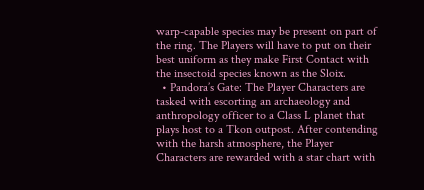warp-capable species may be present on part of the ring. The Players will have to put on their best uniform as they make First Contact with the insectoid species known as the Sloix.
  • Pandora’s Gate: The Player Characters are tasked with escorting an archaeology and anthropology officer to a Class L planet that plays host to a Tkon outpost. After contending with the harsh atmosphere, the Player Characters are rewarded with a star chart with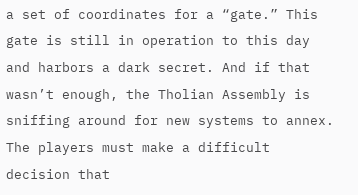a set of coordinates for a “gate.” This gate is still in operation to this day and harbors a dark secret. And if that wasn’t enough, the Tholian Assembly is sniffing around for new systems to annex. The players must make a difficult decision that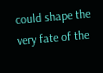could shape the very fate of the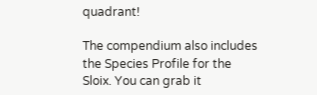quadrant!

The compendium also includes the Species Profile for the Sloix. You can grab it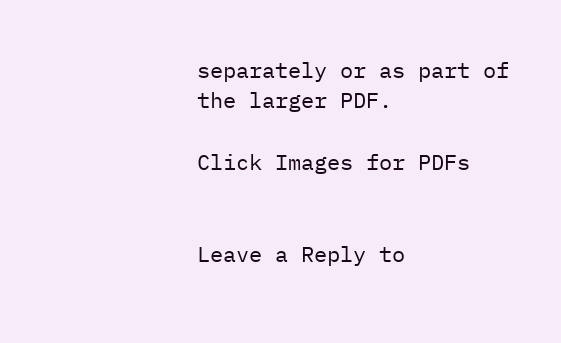separately or as part of the larger PDF.

Click Images for PDFs


Leave a Reply to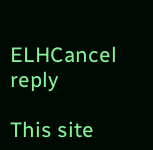ELHCancel reply

This site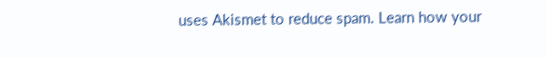uses Akismet to reduce spam. Learn how your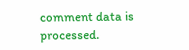comment data is processed.